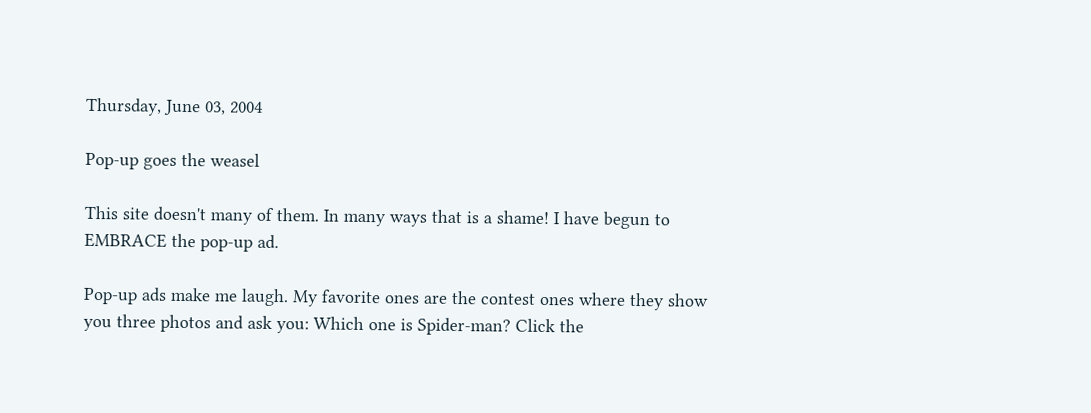Thursday, June 03, 2004

Pop-up goes the weasel

This site doesn't many of them. In many ways that is a shame! I have begun to EMBRACE the pop-up ad.

Pop-up ads make me laugh. My favorite ones are the contest ones where they show you three photos and ask you: Which one is Spider-man? Click the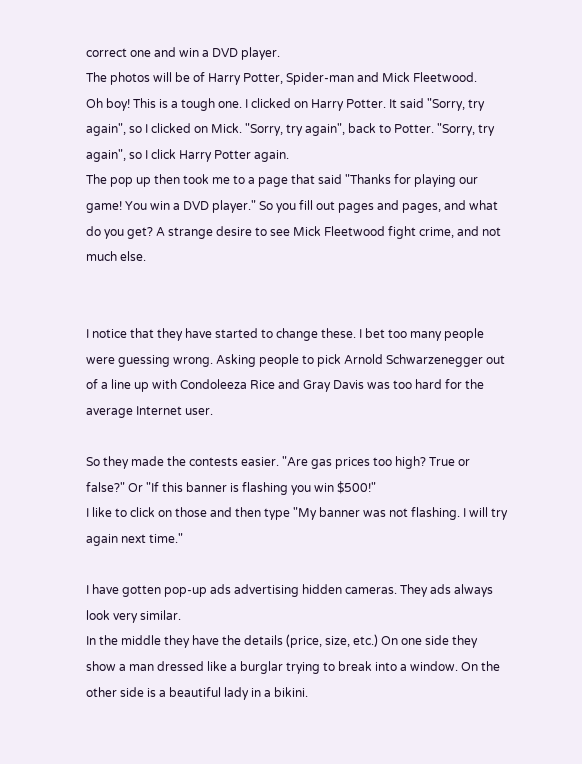correct one and win a DVD player.
The photos will be of Harry Potter, Spider-man and Mick Fleetwood.
Oh boy! This is a tough one. I clicked on Harry Potter. It said "Sorry, try again", so I clicked on Mick. "Sorry, try again", back to Potter. "Sorry, try again", so I click Harry Potter again.
The pop up then took me to a page that said "Thanks for playing our game! You win a DVD player." So you fill out pages and pages, and what do you get? A strange desire to see Mick Fleetwood fight crime, and not much else.


I notice that they have started to change these. I bet too many people were guessing wrong. Asking people to pick Arnold Schwarzenegger out of a line up with Condoleeza Rice and Gray Davis was too hard for the average Internet user.

So they made the contests easier. "Are gas prices too high? True or false?" Or "If this banner is flashing you win $500!"
I like to click on those and then type "My banner was not flashing. I will try again next time."

I have gotten pop-up ads advertising hidden cameras. They ads always look very similar.
In the middle they have the details (price, size, etc.) On one side they show a man dressed like a burglar trying to break into a window. On the other side is a beautiful lady in a bikini.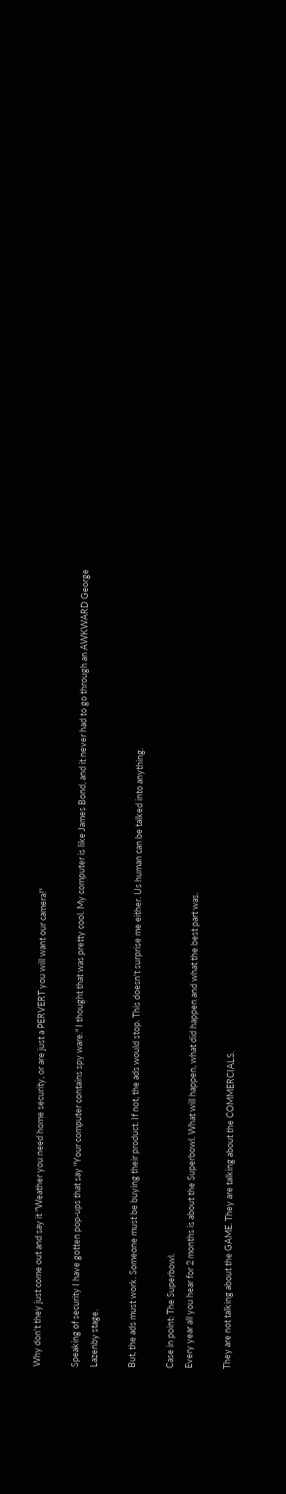Why don't they just come out and say it "Weather you need home security, or are just a PERVERT you will want our camera!"

Speaking of security I have gotten pop-ups that say "Your computer contains spy ware." I thought that was pretty cool. My computer is like James Bond, and it never had to go through an AWKWARD George Lazenby stage.

But, the ads must work. Someone must be buying their product. If not, the ads would stop. This doesn't surprise me either. Us human can be talked into anything.

Case in point: The Superbowl.
Every year all you hear for 2 months is about the Superbowl. What will happen, what did happen and what the best part was.

They are not talking about the GAME. They are talking about the COMMERCIALS.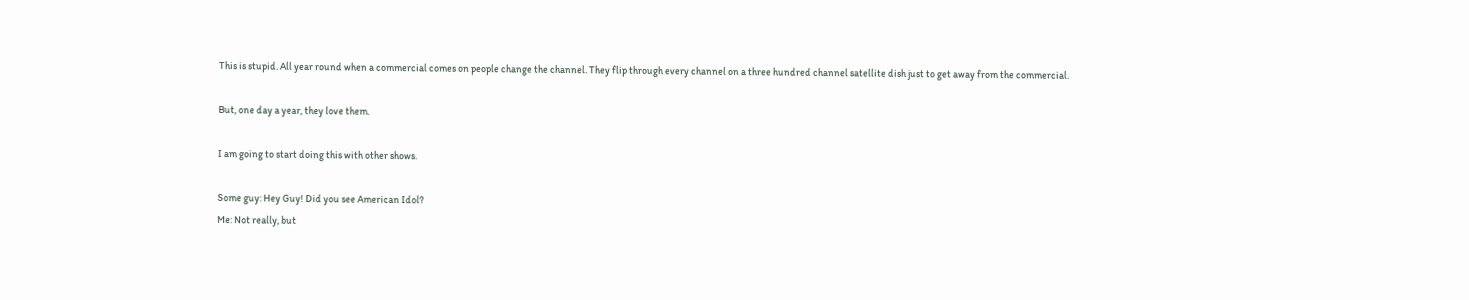This is stupid. All year round when a commercial comes on people change the channel. They flip through every channel on a three hundred channel satellite dish just to get away from the commercial.

But, one day a year, they love them.

I am going to start doing this with other shows.

Some guy: Hey Guy! Did you see American Idol?
Me: Not really, but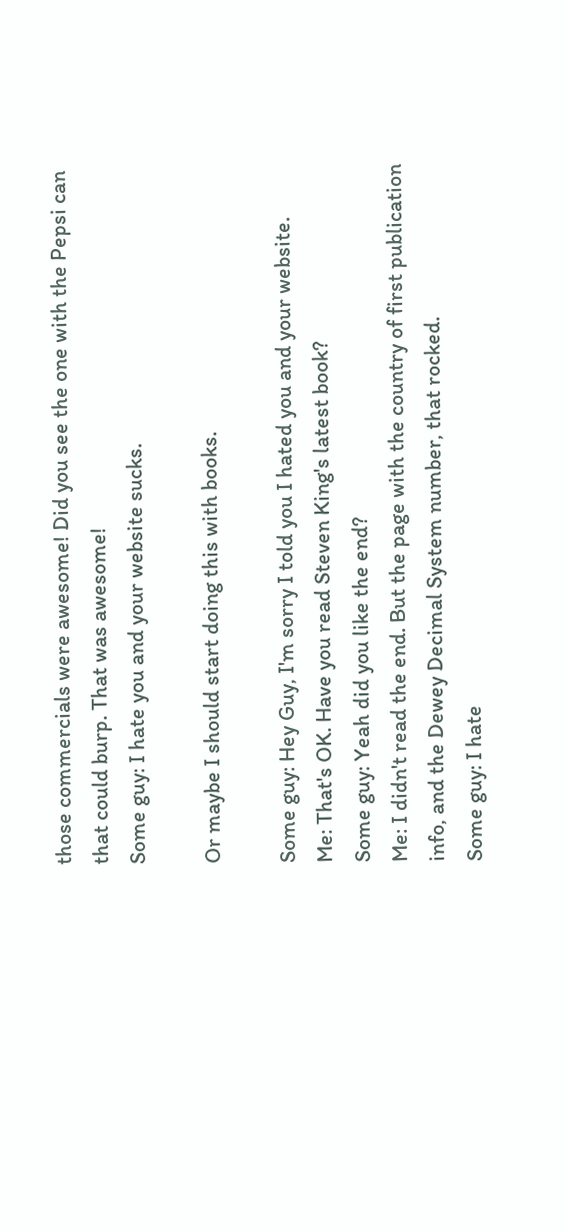those commercials were awesome! Did you see the one with the Pepsi can that could burp. That was awesome!
Some guy: I hate you and your website sucks.

Or maybe I should start doing this with books.

Some guy: Hey Guy, I'm sorry I told you I hated you and your website.
Me: That's OK. Have you read Steven King's latest book?
Some guy: Yeah did you like the end?
Me: I didn't read the end. But the page with the country of first publication info, and the Dewey Decimal System number, that rocked.
Some guy: I hate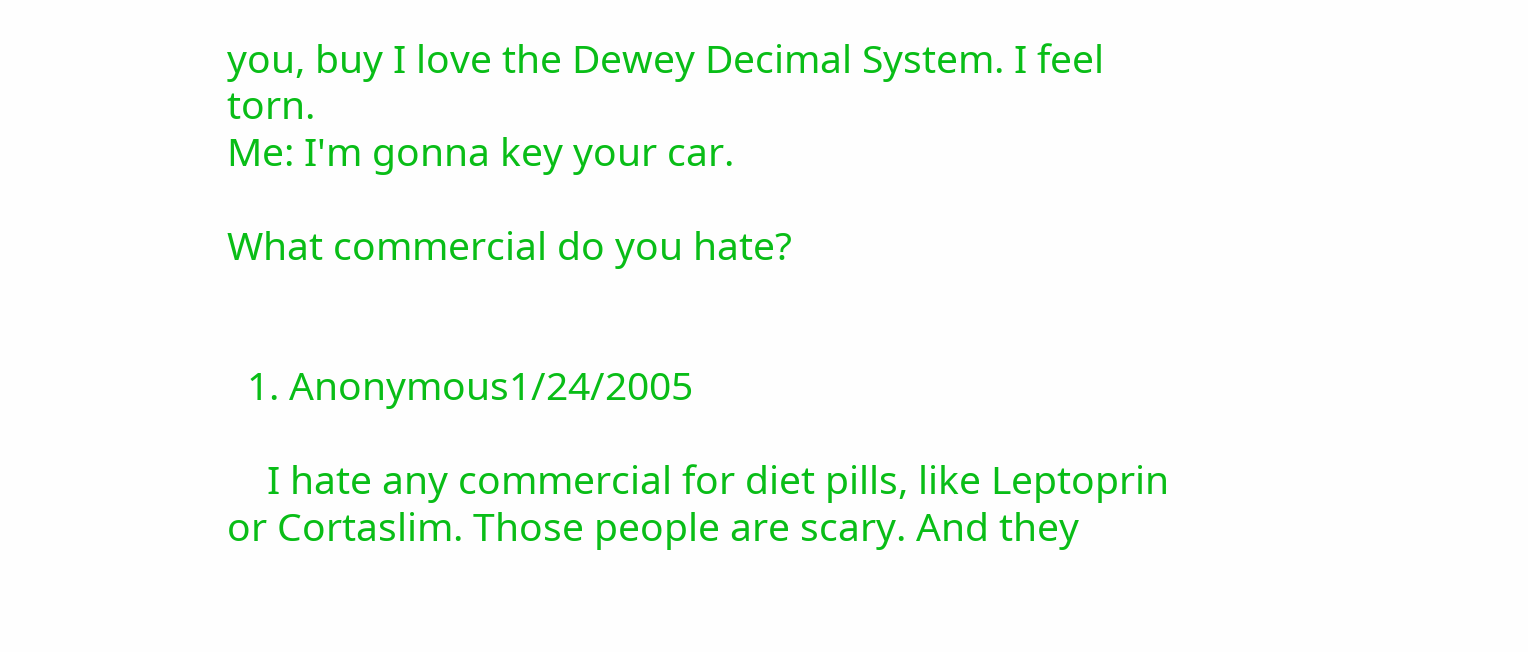you, buy I love the Dewey Decimal System. I feel torn.
Me: I'm gonna key your car.

What commercial do you hate?


  1. Anonymous1/24/2005

    I hate any commercial for diet pills, like Leptoprin or Cortaslim. Those people are scary. And they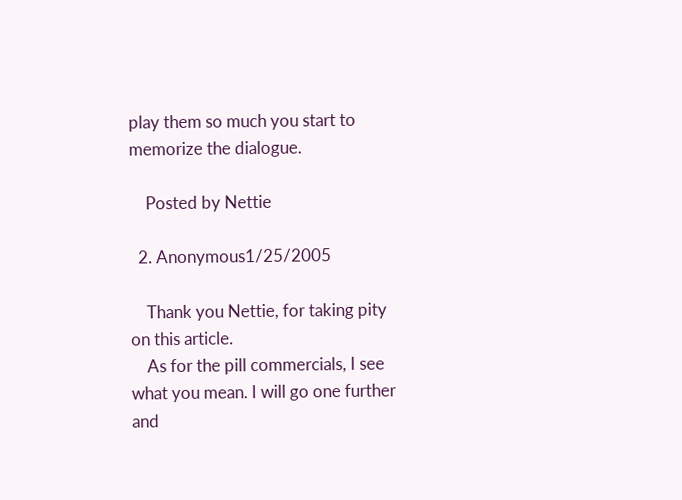play them so much you start to memorize the dialogue.

    Posted by Nettie

  2. Anonymous1/25/2005

    Thank you Nettie, for taking pity on this article.
    As for the pill commercials, I see what you mean. I will go one further and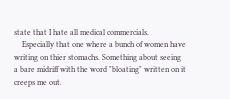state that I hate all medical commercials.
    Especially that one where a bunch of women have writing on thier stomachs. Something about seeing a bare midriff with the word "bloating" written on it creeps me out.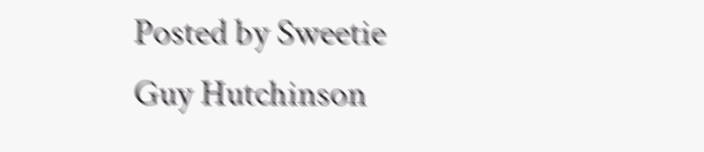Posted by Sweetie Guy Hutchinson